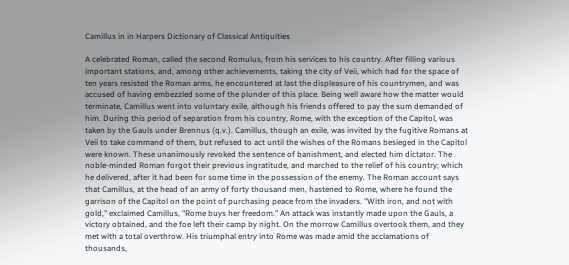Camillus in in Harpers Dictionary of Classical Antiquities

A celebrated Roman, called the second Romulus, from his services to his country. After filling various important stations, and, among other achievements, taking the city of Veii, which had for the space of ten years resisted the Roman arms, he encountered at last the displeasure of his countrymen, and was accused of having embezzled some of the plunder of this place. Being well aware how the matter would terminate, Camillus went into voluntary exile, although his friends offered to pay the sum demanded of him. During this period of separation from his country, Rome, with the exception of the Capitol, was taken by the Gauls under Brennus (q.v.). Camillus, though an exile, was invited by the fugitive Romans at Veii to take command of them, but refused to act until the wishes of the Romans besieged in the Capitol were known. These unanimously revoked the sentence of banishment, and elected him dictator. The noble-minded Roman forgot their previous ingratitude, and marched to the relief of his country; which he delivered, after it had been for some time in the possession of the enemy. The Roman account says that Camillus, at the head of an army of forty thousand men, hastened to Rome, where he found the garrison of the Capitol on the point of purchasing peace from the invaders. "With iron, and not with gold," exclaimed Camillus, "Rome buys her freedom." An attack was instantly made upon the Gauls, a victory obtained, and the foe left their camp by night. On the morrow Camillus overtook them, and they met with a total overthrow. His triumphal entry into Rome was made amid the acclamations of thousands,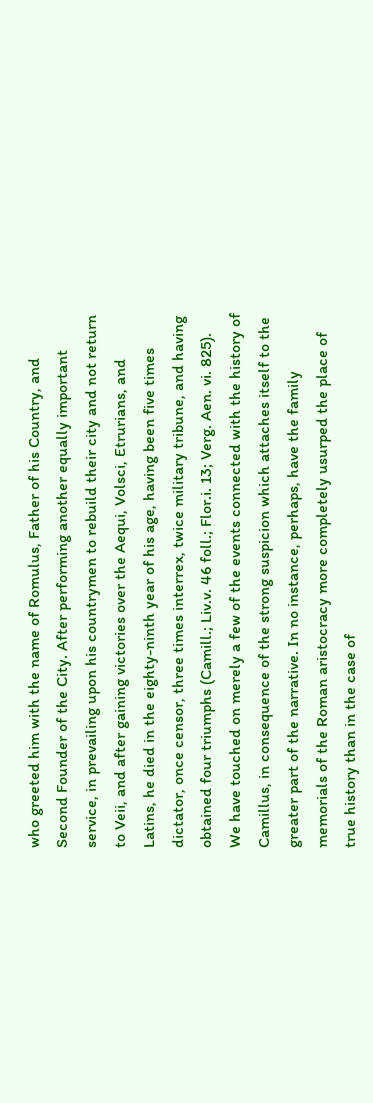who greeted him with the name of Romulus, Father of his Country, and Second Founder of the City. After performing another equally important service, in prevailing upon his countrymen to rebuild their city and not return to Veii, and after gaining victories over the Aequi, Volsci, Etrurians, and Latins, he died in the eighty-ninth year of his age, having been five times dictator, once censor, three times interrex, twice military tribune, and having obtained four triumphs (Camill.; Liv.v. 46 foll.; Flor.i. 13; Verg. Aen. vi. 825). We have touched on merely a few of the events connected with the history of Camillus, in consequence of the strong suspicion which attaches itself to the greater part of the narrative. In no instance, perhaps, have the family memorials of the Roman aristocracy more completely usurped the place of true history than in the case of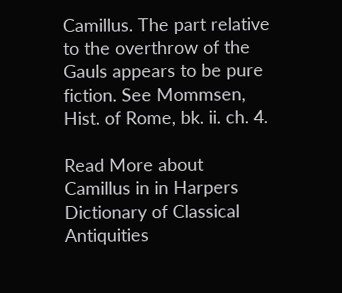Camillus. The part relative to the overthrow of the Gauls appears to be pure fiction. See Mommsen, Hist. of Rome, bk. ii. ch. 4.

Read More about Camillus in in Harpers Dictionary of Classical Antiquities